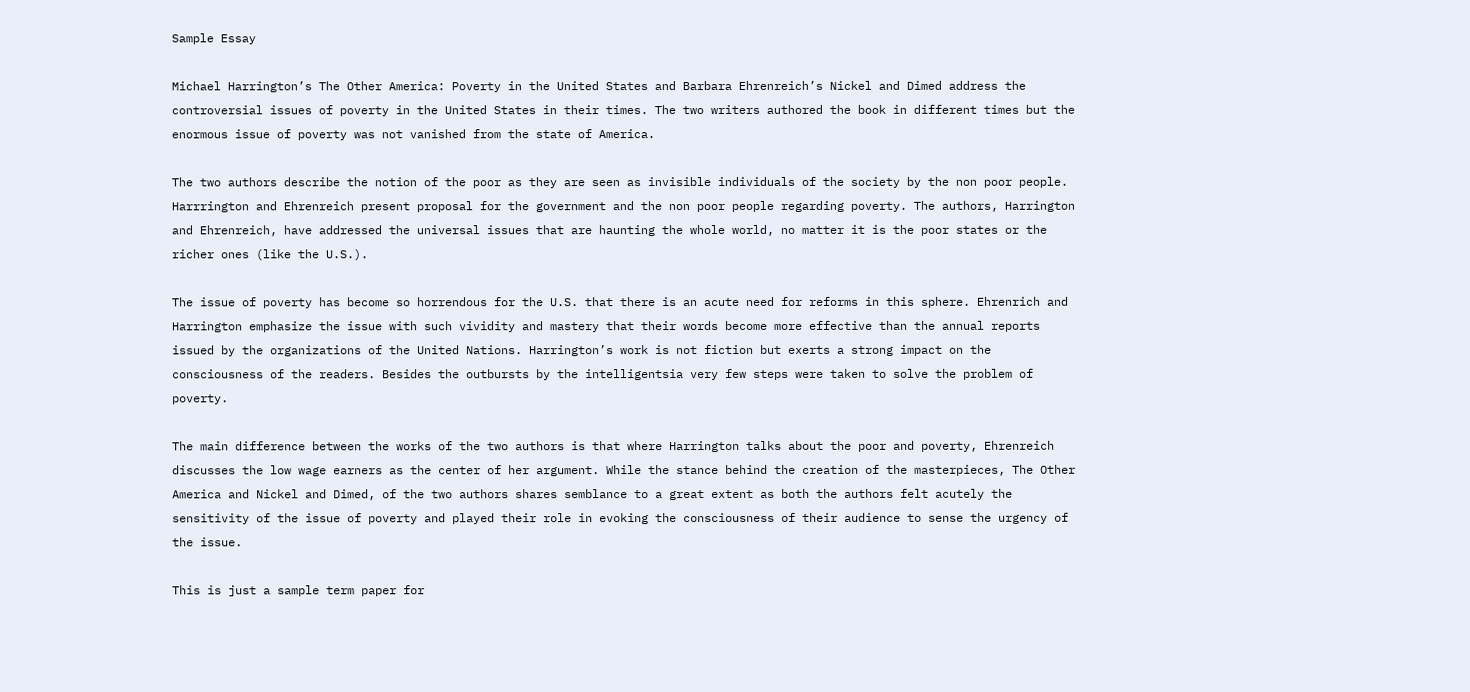Sample Essay

Michael Harrington’s The Other America: Poverty in the United States and Barbara Ehrenreich’s Nickel and Dimed address the controversial issues of poverty in the United States in their times. The two writers authored the book in different times but the enormous issue of poverty was not vanished from the state of America.

The two authors describe the notion of the poor as they are seen as invisible individuals of the society by the non poor people. Harrrington and Ehrenreich present proposal for the government and the non poor people regarding poverty. The authors, Harrington and Ehrenreich, have addressed the universal issues that are haunting the whole world, no matter it is the poor states or the richer ones (like the U.S.).

The issue of poverty has become so horrendous for the U.S. that there is an acute need for reforms in this sphere. Ehrenrich and Harrington emphasize the issue with such vividity and mastery that their words become more effective than the annual reports issued by the organizations of the United Nations. Harrington’s work is not fiction but exerts a strong impact on the consciousness of the readers. Besides the outbursts by the intelligentsia very few steps were taken to solve the problem of poverty.

The main difference between the works of the two authors is that where Harrington talks about the poor and poverty, Ehrenreich discusses the low wage earners as the center of her argument. While the stance behind the creation of the masterpieces, The Other America and Nickel and Dimed, of the two authors shares semblance to a great extent as both the authors felt acutely the sensitivity of the issue of poverty and played their role in evoking the consciousness of their audience to sense the urgency of the issue.

This is just a sample term paper for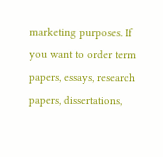marketing purposes. If you want to order term papers, essays, research papers, dissertations,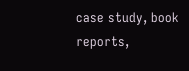case study, book reports,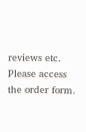reviews etc. Please access the order form.